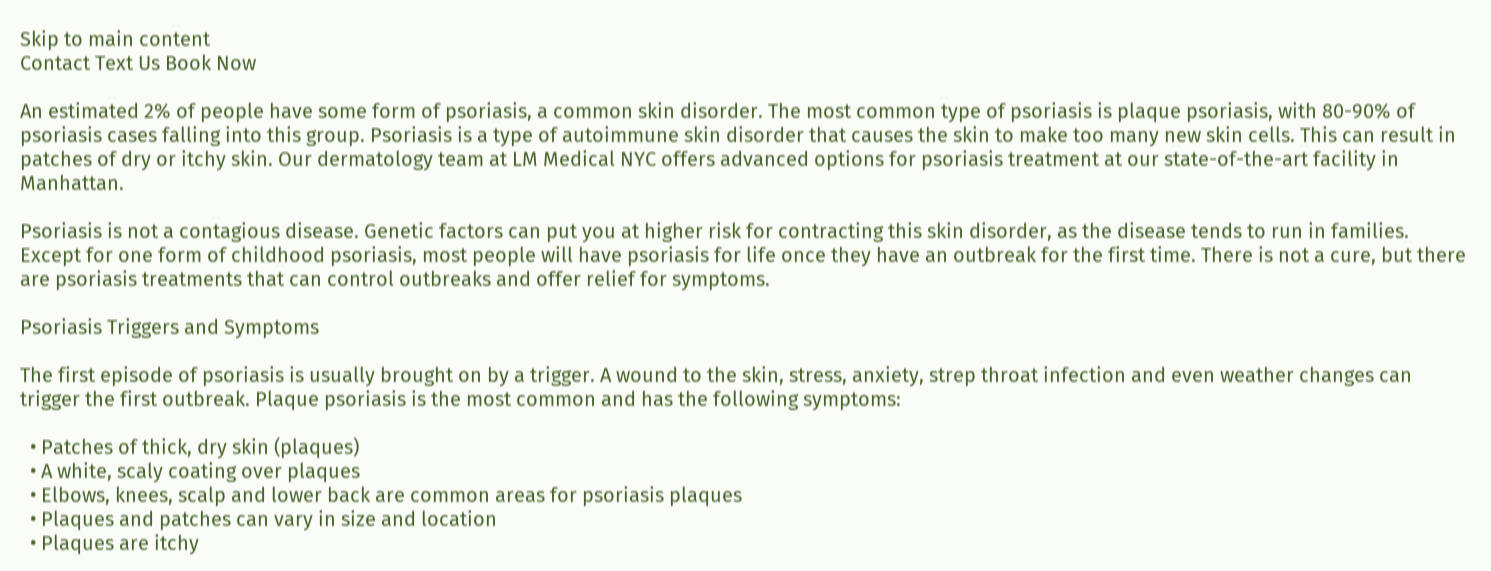Skip to main content
Contact Text Us Book Now

An estimated 2% of people have some form of psoriasis, a common skin disorder. The most common type of psoriasis is plaque psoriasis, with 80-90% of psoriasis cases falling into this group. Psoriasis is a type of autoimmune skin disorder that causes the skin to make too many new skin cells. This can result in patches of dry or itchy skin. Our dermatology team at LM Medical NYC offers advanced options for psoriasis treatment at our state-of-the-art facility in Manhattan.

Psoriasis is not a contagious disease. Genetic factors can put you at higher risk for contracting this skin disorder, as the disease tends to run in families. Except for one form of childhood psoriasis, most people will have psoriasis for life once they have an outbreak for the first time. There is not a cure, but there are psoriasis treatments that can control outbreaks and offer relief for symptoms.

Psoriasis Triggers and Symptoms

The first episode of psoriasis is usually brought on by a trigger. A wound to the skin, stress, anxiety, strep throat infection and even weather changes can trigger the first outbreak. Plaque psoriasis is the most common and has the following symptoms:

  • Patches of thick, dry skin (plaques)
  • A white, scaly coating over plaques
  • Elbows, knees, scalp and lower back are common areas for psoriasis plaques
  • Plaques and patches can vary in size and location
  • Plaques are itchy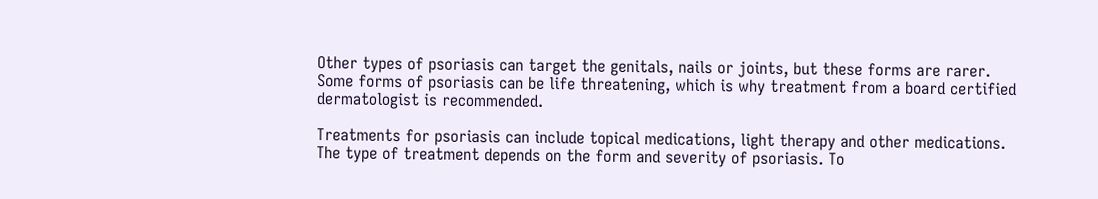Other types of psoriasis can target the genitals, nails or joints, but these forms are rarer. Some forms of psoriasis can be life threatening, which is why treatment from a board certified dermatologist is recommended.

Treatments for psoriasis can include topical medications, light therapy and other medications. The type of treatment depends on the form and severity of psoriasis. To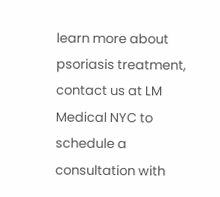learn more about psoriasis treatment, contact us at LM Medical NYC to schedule a consultation with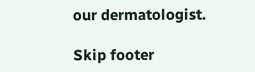our dermatologist.

Skip footer